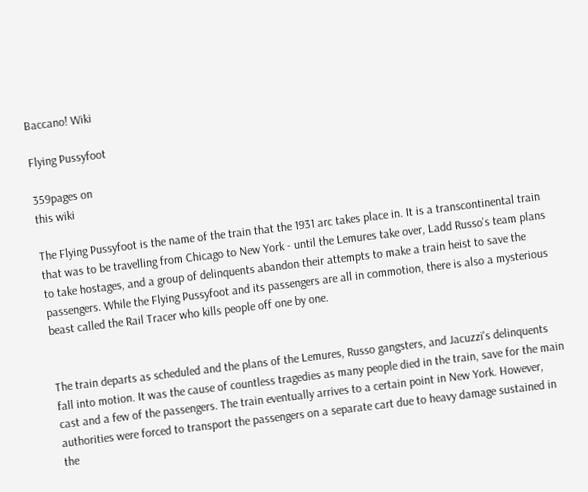Baccano! Wiki

Flying Pussyfoot

359pages on
this wiki

The Flying Pussyfoot is the name of the train that the 1931 arc takes place in. It is a transcontinental train that was to be travelling from Chicago to New York - until the Lemures take over, Ladd Russo's team plans to take hostages, and a group of delinquents abandon their attempts to make a train heist to save the passengers. While the Flying Pussyfoot and its passengers are all in commotion, there is also a mysterious beast called the Rail Tracer who kills people off one by one.


The train departs as scheduled and the plans of the Lemures, Russo gangsters, and Jacuzzi's delinquents fall into motion. It was the cause of countless tragedies as many people died in the train, save for the main cast and a few of the passengers. The train eventually arrives to a certain point in New York. However, authorities were forced to transport the passengers on a separate cart due to heavy damage sustained in the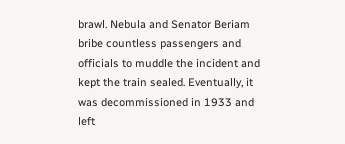brawl. Nebula and Senator Beriam bribe countless passengers and officials to muddle the incident and kept the train sealed. Eventually, it was decommissioned in 1933 and left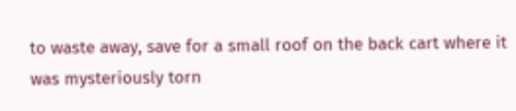to waste away, save for a small roof on the back cart where it was mysteriously torn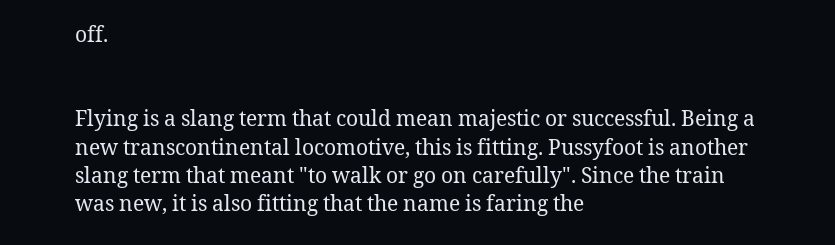off.


Flying is a slang term that could mean majestic or successful. Being a new transcontinental locomotive, this is fitting. Pussyfoot is another slang term that meant "to walk or go on carefully". Since the train was new, it is also fitting that the name is faring the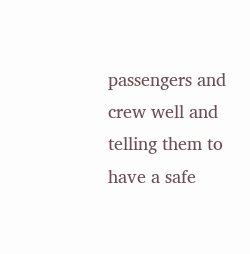passengers and crew well and telling them to have a safe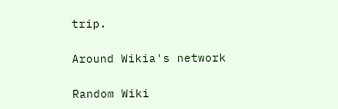trip.

Around Wikia's network

Random Wiki